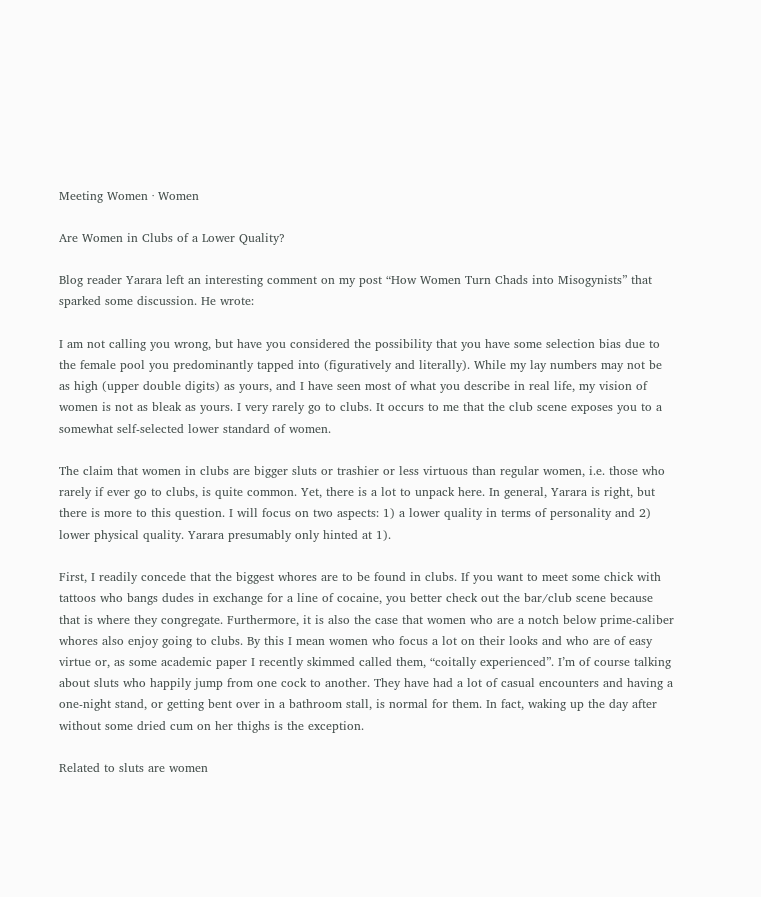Meeting Women · Women

Are Women in Clubs of a Lower Quality?

Blog reader Yarara left an interesting comment on my post “How Women Turn Chads into Misogynists” that sparked some discussion. He wrote:

I am not calling you wrong, but have you considered the possibility that you have some selection bias due to the female pool you predominantly tapped into (figuratively and literally). While my lay numbers may not be as high (upper double digits) as yours, and I have seen most of what you describe in real life, my vision of women is not as bleak as yours. I very rarely go to clubs. It occurs to me that the club scene exposes you to a somewhat self-selected lower standard of women.

The claim that women in clubs are bigger sluts or trashier or less virtuous than regular women, i.e. those who rarely if ever go to clubs, is quite common. Yet, there is a lot to unpack here. In general, Yarara is right, but there is more to this question. I will focus on two aspects: 1) a lower quality in terms of personality and 2) lower physical quality. Yarara presumably only hinted at 1).

First, I readily concede that the biggest whores are to be found in clubs. If you want to meet some chick with tattoos who bangs dudes in exchange for a line of cocaine, you better check out the bar/club scene because that is where they congregate. Furthermore, it is also the case that women who are a notch below prime-caliber whores also enjoy going to clubs. By this I mean women who focus a lot on their looks and who are of easy virtue or, as some academic paper I recently skimmed called them, “coitally experienced”. I’m of course talking about sluts who happily jump from one cock to another. They have had a lot of casual encounters and having a one-night stand, or getting bent over in a bathroom stall, is normal for them. In fact, waking up the day after without some dried cum on her thighs is the exception.

Related to sluts are women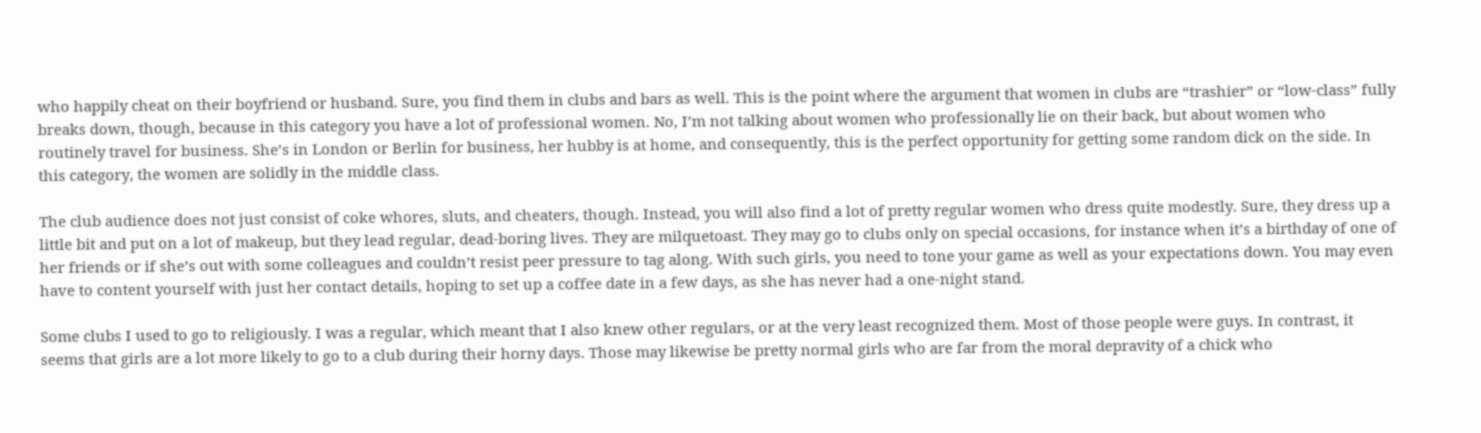who happily cheat on their boyfriend or husband. Sure, you find them in clubs and bars as well. This is the point where the argument that women in clubs are “trashier” or “low-class” fully breaks down, though, because in this category you have a lot of professional women. No, I’m not talking about women who professionally lie on their back, but about women who routinely travel for business. She’s in London or Berlin for business, her hubby is at home, and consequently, this is the perfect opportunity for getting some random dick on the side. In this category, the women are solidly in the middle class.

The club audience does not just consist of coke whores, sluts, and cheaters, though. Instead, you will also find a lot of pretty regular women who dress quite modestly. Sure, they dress up a little bit and put on a lot of makeup, but they lead regular, dead-boring lives. They are milquetoast. They may go to clubs only on special occasions, for instance when it’s a birthday of one of her friends or if she’s out with some colleagues and couldn’t resist peer pressure to tag along. With such girls, you need to tone your game as well as your expectations down. You may even have to content yourself with just her contact details, hoping to set up a coffee date in a few days, as she has never had a one-night stand.

Some clubs I used to go to religiously. I was a regular, which meant that I also knew other regulars, or at the very least recognized them. Most of those people were guys. In contrast, it seems that girls are a lot more likely to go to a club during their horny days. Those may likewise be pretty normal girls who are far from the moral depravity of a chick who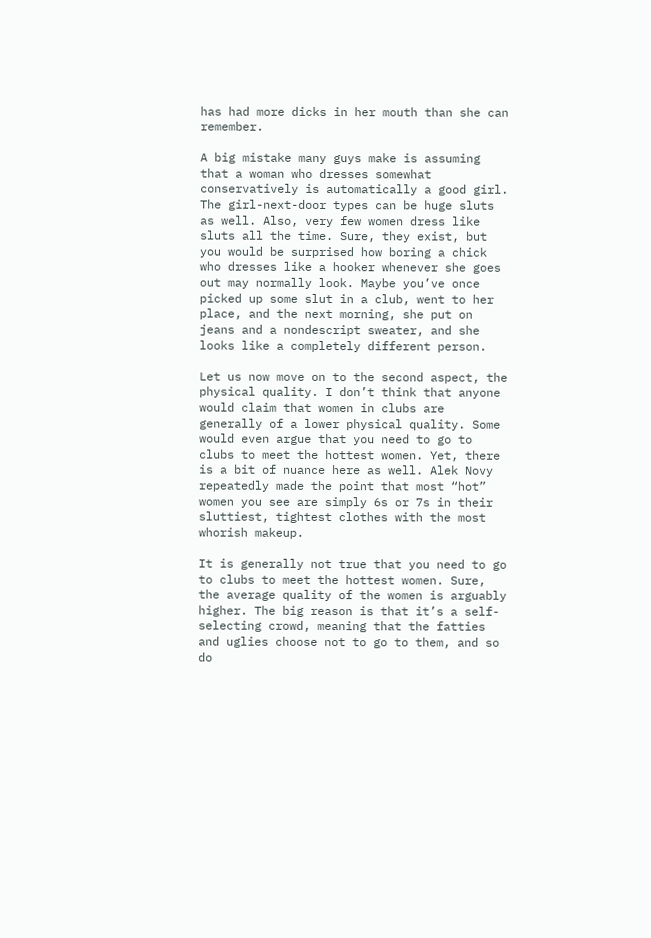has had more dicks in her mouth than she can remember.

A big mistake many guys make is assuming that a woman who dresses somewhat conservatively is automatically a good girl. The girl-next-door types can be huge sluts as well. Also, very few women dress like sluts all the time. Sure, they exist, but you would be surprised how boring a chick who dresses like a hooker whenever she goes out may normally look. Maybe you’ve once picked up some slut in a club, went to her place, and the next morning, she put on jeans and a nondescript sweater, and she looks like a completely different person.

Let us now move on to the second aspect, the physical quality. I don’t think that anyone would claim that women in clubs are generally of a lower physical quality. Some would even argue that you need to go to clubs to meet the hottest women. Yet, there is a bit of nuance here as well. Alek Novy repeatedly made the point that most “hot” women you see are simply 6s or 7s in their sluttiest, tightest clothes with the most whorish makeup.

It is generally not true that you need to go to clubs to meet the hottest women. Sure, the average quality of the women is arguably higher. The big reason is that it’s a self-selecting crowd, meaning that the fatties and uglies choose not to go to them, and so do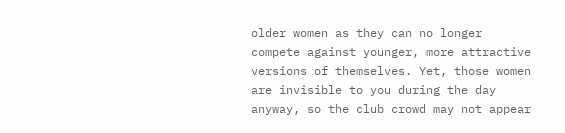older women as they can no longer compete against younger, more attractive versions of themselves. Yet, those women are invisible to you during the day anyway, so the club crowd may not appear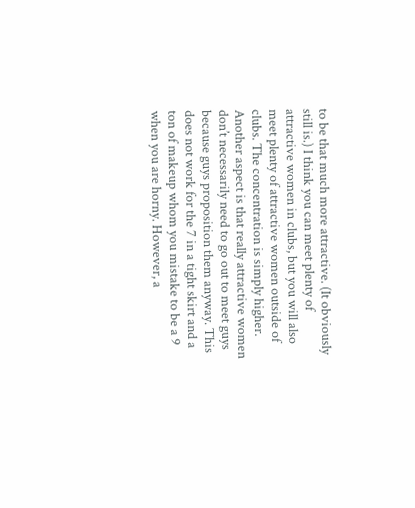to be that much more attractive. (It obviously still is.) I think you can meet plenty of attractive women in clubs, but you will also meet plenty of attractive women outside of clubs. The concentration is simply higher. Another aspect is that really attractive women don’t necessarily need to go out to meet guys because guys proposition them anyway. This does not work for the 7 in a tight skirt and a ton of makeup whom you mistake to be a 9 when you are horny. However, a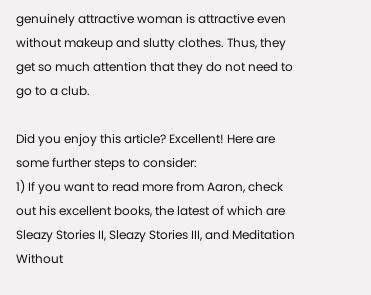genuinely attractive woman is attractive even without makeup and slutty clothes. Thus, they get so much attention that they do not need to go to a club.

Did you enjoy this article? Excellent! Here are some further steps to consider:
1) If you want to read more from Aaron, check out his excellent books, the latest of which are Sleazy Stories II, Sleazy Stories III, and Meditation Without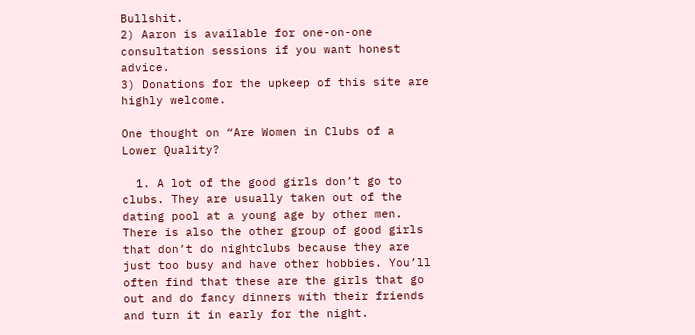Bullshit.
2) Aaron is available for one-on-one consultation sessions if you want honest advice.
3) Donations for the upkeep of this site are highly welcome.

One thought on “Are Women in Clubs of a Lower Quality?

  1. A lot of the good girls don’t go to clubs. They are usually taken out of the dating pool at a young age by other men. There is also the other group of good girls that don’t do nightclubs because they are just too busy and have other hobbies. You’ll often find that these are the girls that go out and do fancy dinners with their friends and turn it in early for the night.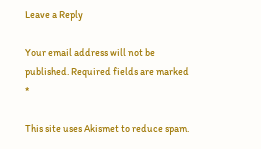Leave a Reply

Your email address will not be published. Required fields are marked *

This site uses Akismet to reduce spam.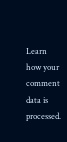Learn how your comment data is processed.